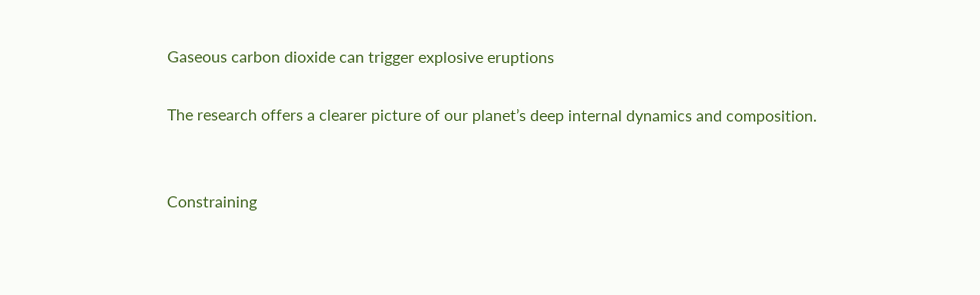Gaseous carbon dioxide can trigger explosive eruptions

The research offers a clearer picture of our planet’s deep internal dynamics and composition.


Constraining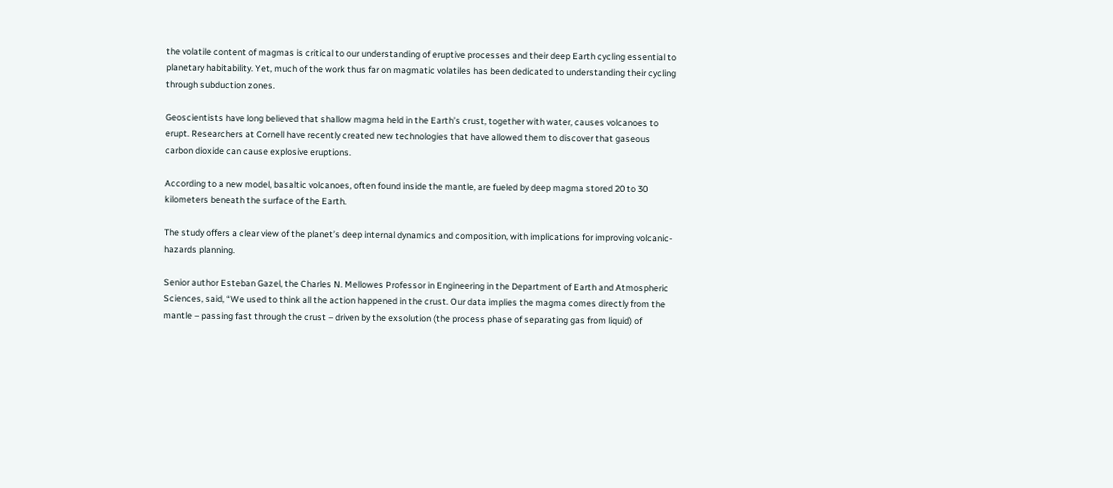the volatile content of magmas is critical to our understanding of eruptive processes and their deep Earth cycling essential to planetary habitability. Yet, much of the work thus far on magmatic volatiles has been dedicated to understanding their cycling through subduction zones.

Geoscientists have long believed that shallow magma held in the Earth’s crust, together with water, causes volcanoes to erupt. Researchers at Cornell have recently created new technologies that have allowed them to discover that gaseous carbon dioxide can cause explosive eruptions.

According to a new model, basaltic volcanoes, often found inside the mantle, are fueled by deep magma stored 20 to 30 kilometers beneath the surface of the Earth.

The study offers a clear view of the planet’s deep internal dynamics and composition, with implications for improving volcanic-hazards planning.

Senior author Esteban Gazel, the Charles N. Mellowes Professor in Engineering in the Department of Earth and Atmospheric Sciences, said, “We used to think all the action happened in the crust. Our data implies the magma comes directly from the mantle – passing fast through the crust – driven by the exsolution (the process phase of separating gas from liquid) of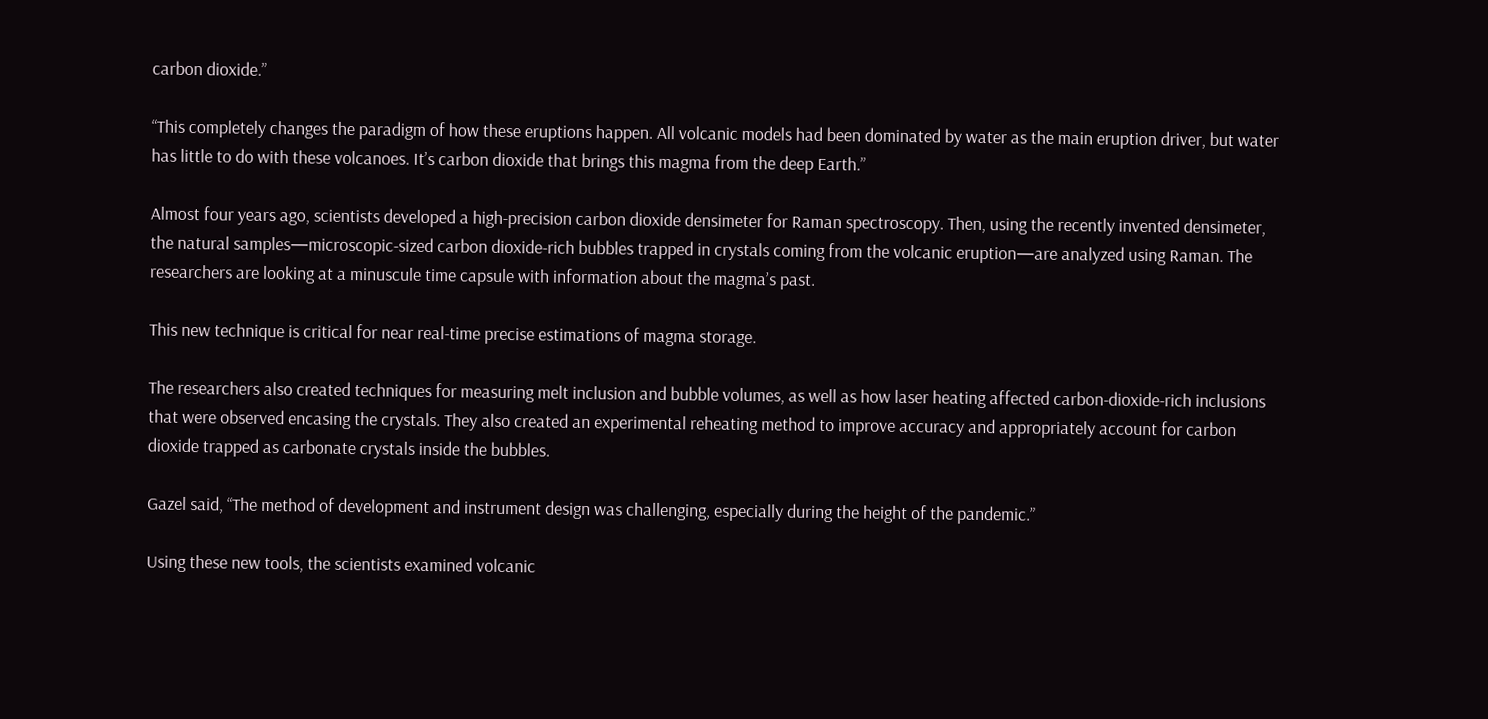carbon dioxide.”

“This completely changes the paradigm of how these eruptions happen. All volcanic models had been dominated by water as the main eruption driver, but water has little to do with these volcanoes. It’s carbon dioxide that brings this magma from the deep Earth.”

Almost four years ago, scientists developed a high-precision carbon dioxide densimeter for Raman spectroscopy. Then, using the recently invented densimeter, the natural samples—microscopic-sized carbon dioxide-rich bubbles trapped in crystals coming from the volcanic eruption—are analyzed using Raman. The researchers are looking at a minuscule time capsule with information about the magma’s past.

This new technique is critical for near real-time precise estimations of magma storage.

The researchers also created techniques for measuring melt inclusion and bubble volumes, as well as how laser heating affected carbon-dioxide-rich inclusions that were observed encasing the crystals. They also created an experimental reheating method to improve accuracy and appropriately account for carbon dioxide trapped as carbonate crystals inside the bubbles.

Gazel said, “The method of development and instrument design was challenging, especially during the height of the pandemic.”

Using these new tools, the scientists examined volcanic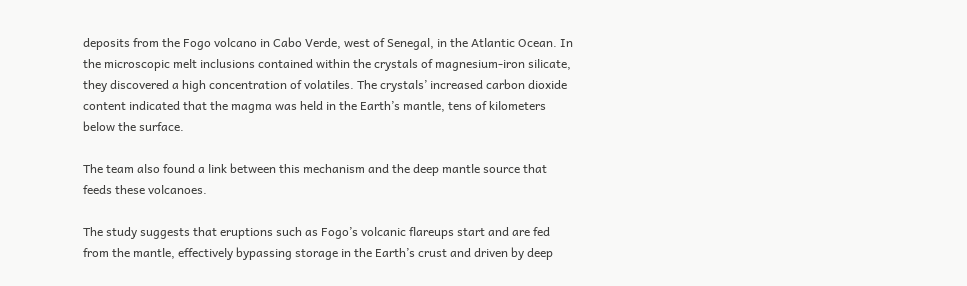deposits from the Fogo volcano in Cabo Verde, west of Senegal, in the Atlantic Ocean. In the microscopic melt inclusions contained within the crystals of magnesium-iron silicate, they discovered a high concentration of volatiles. The crystals’ increased carbon dioxide content indicated that the magma was held in the Earth’s mantle, tens of kilometers below the surface.

The team also found a link between this mechanism and the deep mantle source that feeds these volcanoes.

The study suggests that eruptions such as Fogo’s volcanic flareups start and are fed from the mantle, effectively bypassing storage in the Earth’s crust and driven by deep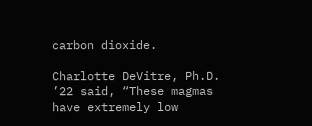carbon dioxide.

Charlotte DeVitre, Ph.D. ’22 said, “These magmas have extremely low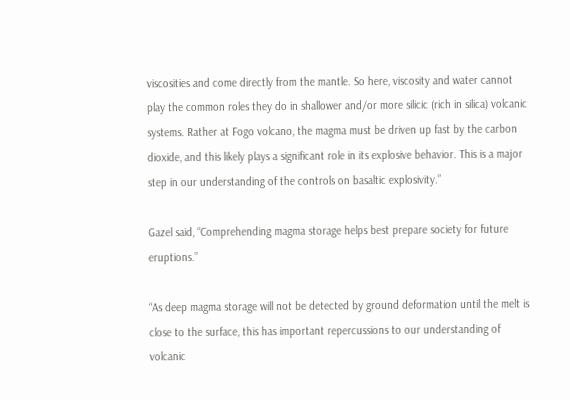viscosities and come directly from the mantle. So here, viscosity and water cannot play the common roles they do in shallower and/or more silicic (rich in silica) volcanic systems. Rather at Fogo volcano, the magma must be driven up fast by the carbon dioxide, and this likely plays a significant role in its explosive behavior. This is a major step in our understanding of the controls on basaltic explosivity.”

Gazel said, “Comprehending magma storage helps best prepare society for future eruptions.”

“As deep magma storage will not be detected by ground deformation until the melt is close to the surface, this has important repercussions to our understanding of volcanic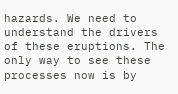hazards. We need to understand the drivers of these eruptions. The only way to see these processes now is by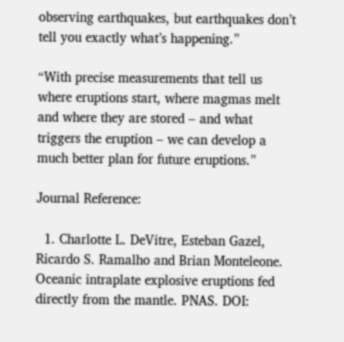observing earthquakes, but earthquakes don’t tell you exactly what’s happening.”

“With precise measurements that tell us where eruptions start, where magmas melt and where they are stored – and what triggers the eruption – we can develop a much better plan for future eruptions.”

Journal Reference:

  1. Charlotte L. DeVitre, Esteban Gazel, Ricardo S. Ramalho and Brian Monteleone. Oceanic intraplate explosive eruptions fed directly from the mantle. PNAS. DOI: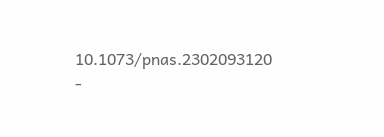10.1073/pnas.2302093120
-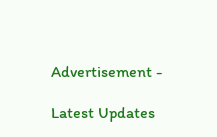Advertisement -

Latest Updates